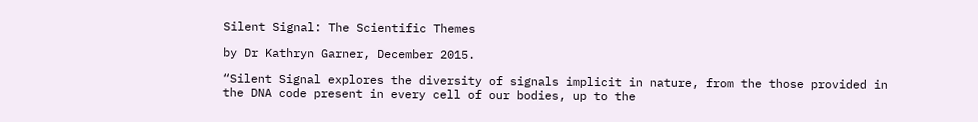Silent Signal: The Scientific Themes

by Dr Kathryn Garner, December 2015.

“Silent Signal explores the diversity of signals implicit in nature, from the those provided in the DNA code present in every cell of our bodies, up to the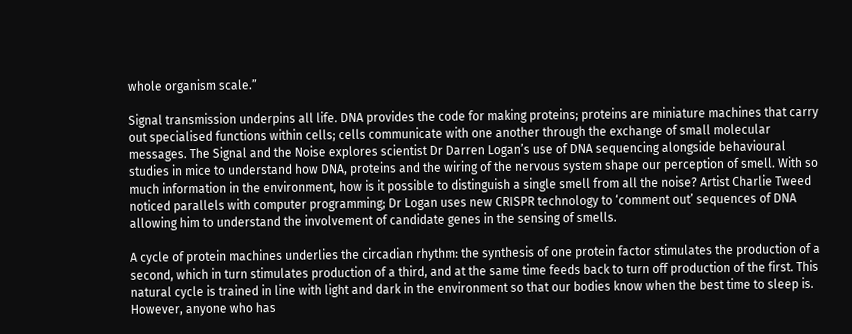whole organism scale.”

Signal transmission underpins all life. DNA provides the code for making proteins; proteins are miniature machines that carry out specialised functions within cells; cells communicate with one another through the exchange of small molecular messages. The Signal and the Noise explores scientist Dr Darren Logan’s use of DNA sequencing alongside behavioural studies in mice to understand how DNA, proteins and the wiring of the nervous system shape our perception of smell. With so much information in the environment, how is it possible to distinguish a single smell from all the noise? Artist Charlie Tweed noticed parallels with computer programming; Dr Logan uses new CRISPR technology to ‘comment out’ sequences of DNA allowing him to understand the involvement of candidate genes in the sensing of smells.

A cycle of protein machines underlies the circadian rhythm: the synthesis of one protein factor stimulates the production of a second, which in turn stimulates production of a third, and at the same time feeds back to turn off production of the first. This natural cycle is trained in line with light and dark in the environment so that our bodies know when the best time to sleep is. However, anyone who has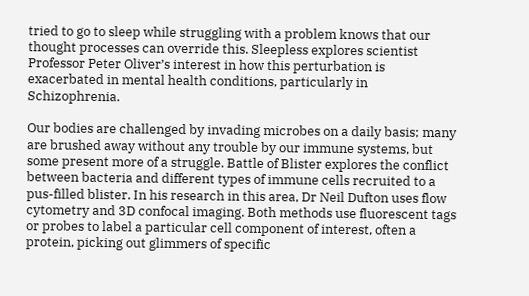tried to go to sleep while struggling with a problem knows that our thought processes can override this. Sleepless explores scientist Professor Peter Oliver’s interest in how this perturbation is exacerbated in mental health conditions, particularly in Schizophrenia.

Our bodies are challenged by invading microbes on a daily basis; many are brushed away without any trouble by our immune systems, but some present more of a struggle. Battle of Blister explores the conflict between bacteria and different types of immune cells recruited to a pus-filled blister. In his research in this area, Dr Neil Dufton uses flow cytometry and 3D confocal imaging. Both methods use fluorescent tags or probes to label a particular cell component of interest, often a protein, picking out glimmers of specific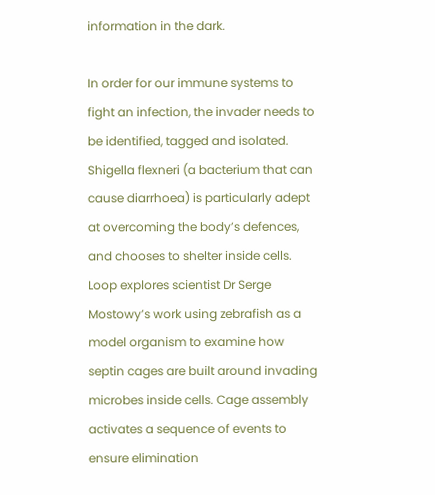information in the dark.

In order for our immune systems to fight an infection, the invader needs to be identified, tagged and isolated. Shigella flexneri (a bacterium that can cause diarrhoea) is particularly adept at overcoming the body’s defences, and chooses to shelter inside cells. Loop explores scientist Dr Serge Mostowy’s work using zebrafish as a model organism to examine how septin cages are built around invading microbes inside cells. Cage assembly activates a sequence of events to ensure elimination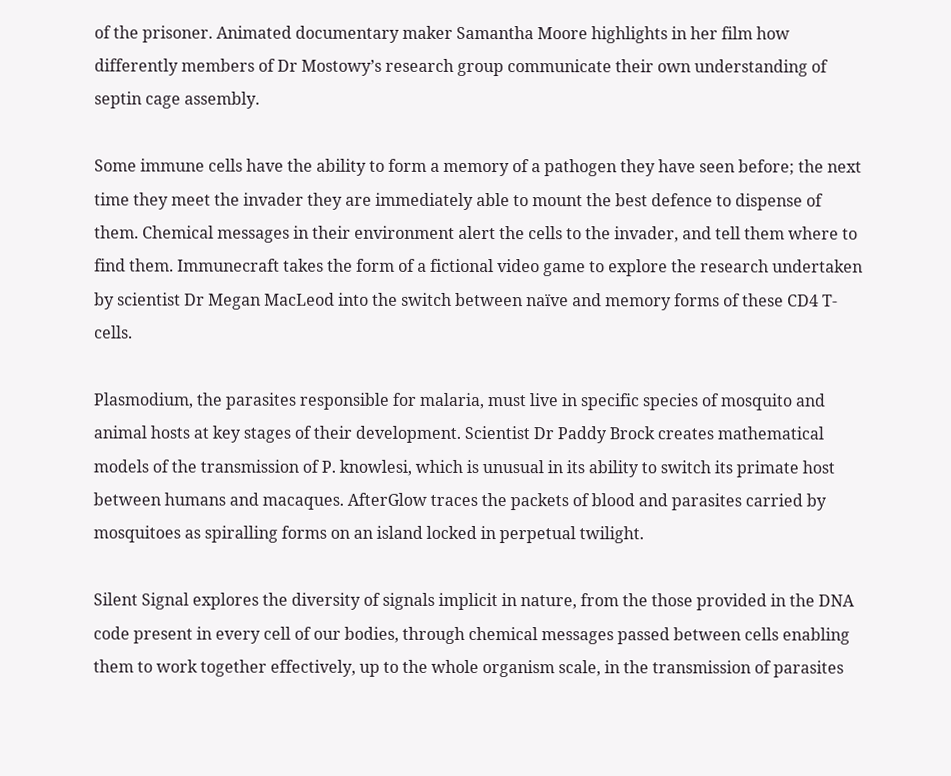of the prisoner. Animated documentary maker Samantha Moore highlights in her film how differently members of Dr Mostowy’s research group communicate their own understanding of septin cage assembly.

Some immune cells have the ability to form a memory of a pathogen they have seen before; the next time they meet the invader they are immediately able to mount the best defence to dispense of them. Chemical messages in their environment alert the cells to the invader, and tell them where to find them. Immunecraft takes the form of a fictional video game to explore the research undertaken by scientist Dr Megan MacLeod into the switch between naïve and memory forms of these CD4 T-cells.

Plasmodium, the parasites responsible for malaria, must live in specific species of mosquito and animal hosts at key stages of their development. Scientist Dr Paddy Brock creates mathematical models of the transmission of P. knowlesi, which is unusual in its ability to switch its primate host between humans and macaques. AfterGlow traces the packets of blood and parasites carried by mosquitoes as spiralling forms on an island locked in perpetual twilight.

Silent Signal explores the diversity of signals implicit in nature, from the those provided in the DNA code present in every cell of our bodies, through chemical messages passed between cells enabling them to work together effectively, up to the whole organism scale, in the transmission of parasites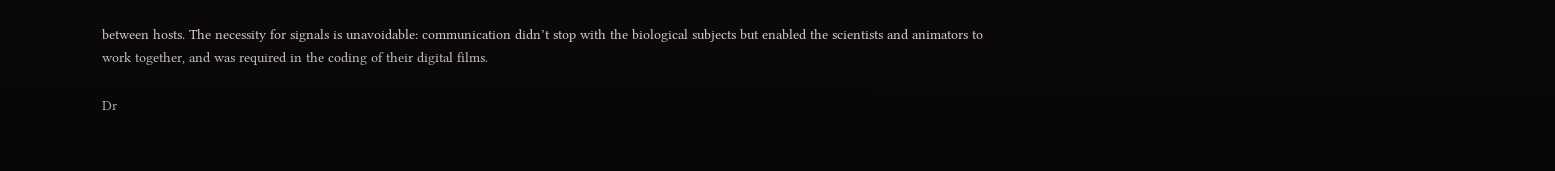between hosts. The necessity for signals is unavoidable: communication didn’t stop with the biological subjects but enabled the scientists and animators to work together, and was required in the coding of their digital films.

Dr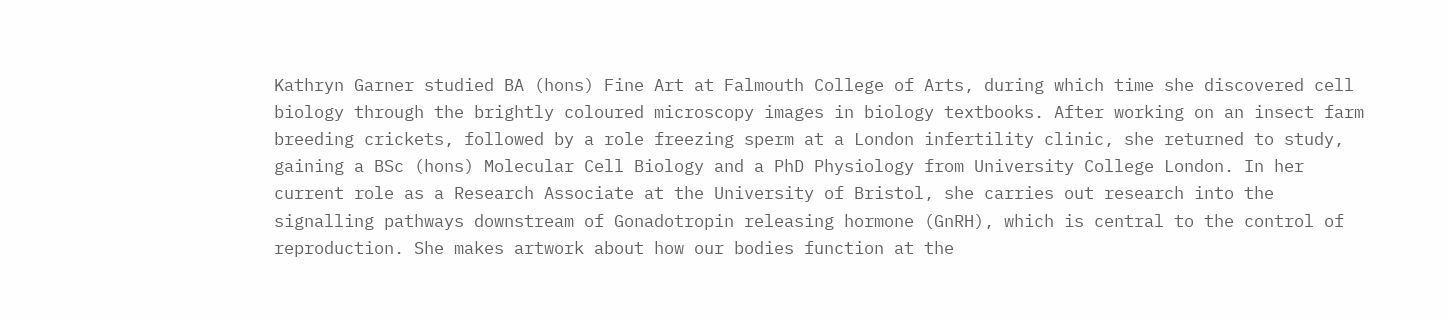Kathryn Garner studied BA (hons) Fine Art at Falmouth College of Arts, during which time she discovered cell biology through the brightly coloured microscopy images in biology textbooks. After working on an insect farm breeding crickets, followed by a role freezing sperm at a London infertility clinic, she returned to study, gaining a BSc (hons) Molecular Cell Biology and a PhD Physiology from University College London. In her current role as a Research Associate at the University of Bristol, she carries out research into the signalling pathways downstream of Gonadotropin releasing hormone (GnRH), which is central to the control of reproduction. She makes artwork about how our bodies function at the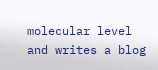molecular level and writes a blog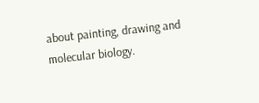about painting, drawing and molecular biology.